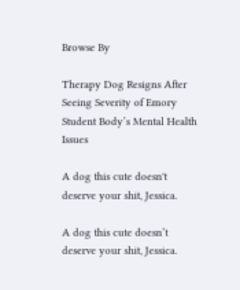Browse By

Therapy Dog Resigns After Seeing Severity of Emory Student Body’s Mental Health Issues

A dog this cute doesn't deserve your shit, Jessica.

A dog this cute doesn’t deserve your shit, Jessica.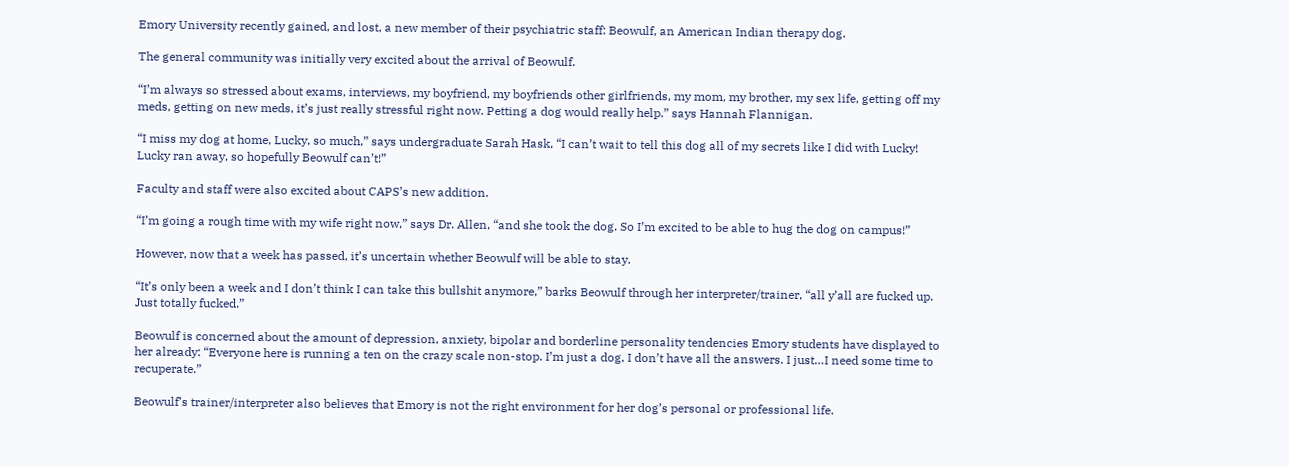Emory University recently gained, and lost, a new member of their psychiatric staff: Beowulf, an American Indian therapy dog.

The general community was initially very excited about the arrival of Beowulf.

“I’m always so stressed about exams, interviews, my boyfriend, my boyfriends other girlfriends, my mom, my brother, my sex life, getting off my meds, getting on new meds, it’s just really stressful right now. Petting a dog would really help.” says Hannah Flannigan.

“I miss my dog at home, Lucky, so much,” says undergraduate Sarah Hask, “I can’t wait to tell this dog all of my secrets like I did with Lucky! Lucky ran away, so hopefully Beowulf can’t!”

Faculty and staff were also excited about CAPS’s new addition.

“I’m going a rough time with my wife right now,” says Dr. Allen, “and she took the dog. So I’m excited to be able to hug the dog on campus!”

However, now that a week has passed, it’s uncertain whether Beowulf will be able to stay.

“It’s only been a week and I don’t think I can take this bullshit anymore,” barks Beowulf through her interpreter/trainer, “all y’all are fucked up. Just totally fucked.”

Beowulf is concerned about the amount of depression, anxiety, bipolar and borderline personality tendencies Emory students have displayed to her already: “Everyone here is running a ten on the crazy scale non-stop. I’m just a dog, I don’t have all the answers. I just…I need some time to recuperate.”

Beowulf’s trainer/interpreter also believes that Emory is not the right environment for her dog’s personal or professional life.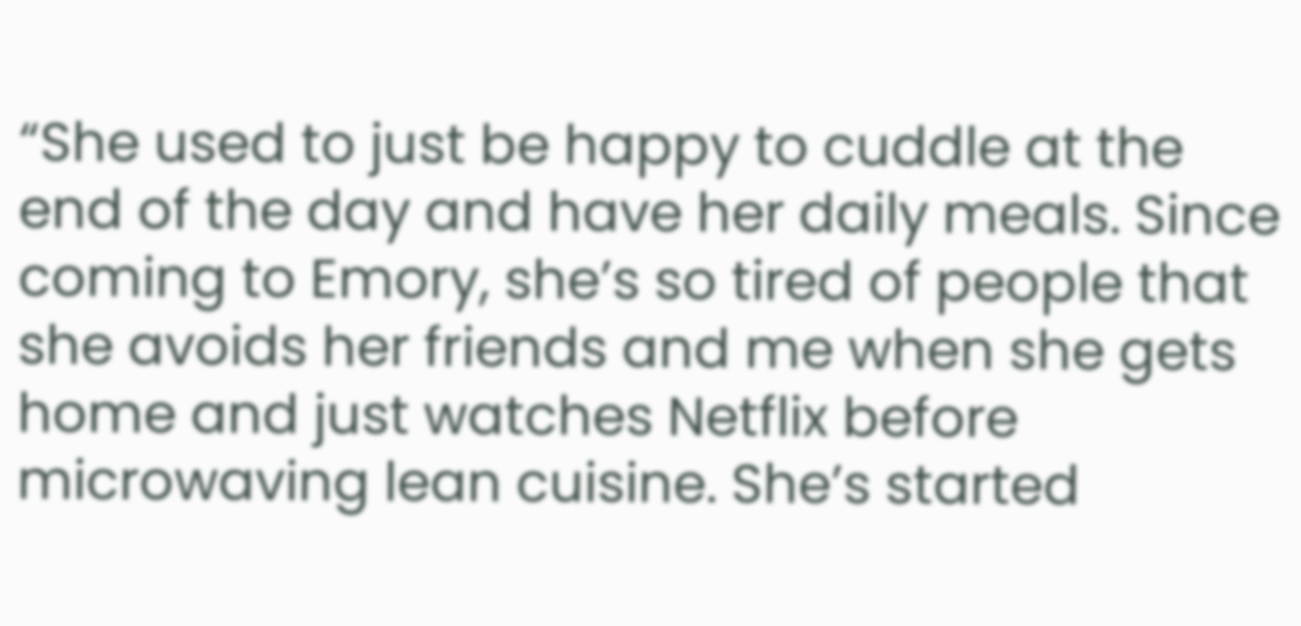“She used to just be happy to cuddle at the end of the day and have her daily meals. Since coming to Emory, she’s so tired of people that she avoids her friends and me when she gets home and just watches Netflix before microwaving lean cuisine. She’s started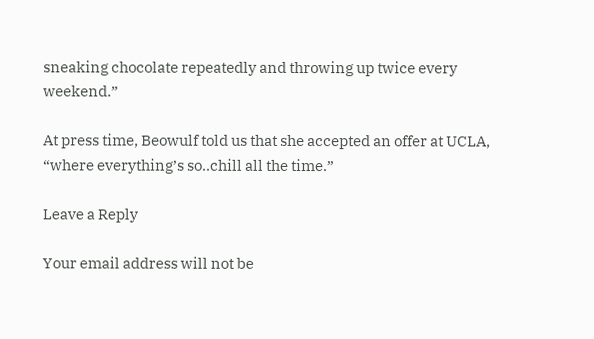sneaking chocolate repeatedly and throwing up twice every weekend.”

At press time, Beowulf told us that she accepted an offer at UCLA, “where everything’s so..chill all the time.”

Leave a Reply

Your email address will not be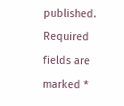published. Required fields are marked *